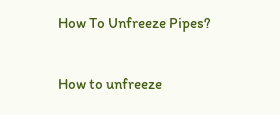How To Unfreeze Pipes?

How to unfreeze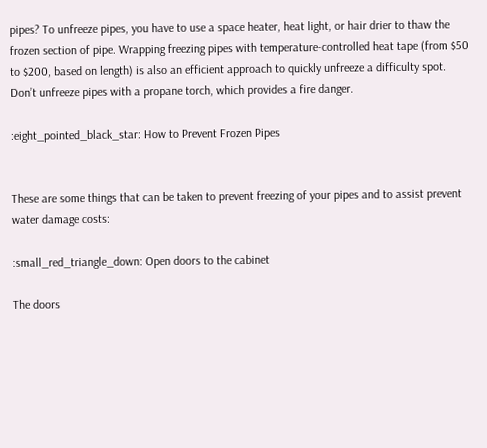pipes? To unfreeze pipes, you have to use a space heater, heat light, or hair drier to thaw the frozen section of pipe. Wrapping freezing pipes with temperature-controlled heat tape (from $50 to $200, based on length) is also an efficient approach to quickly unfreeze a difficulty spot. Don’t unfreeze pipes with a propane torch, which provides a fire danger.

:eight_pointed_black_star: How to Prevent Frozen Pipes


These are some things that can be taken to prevent freezing of your pipes and to assist prevent water damage costs:

:small_red_triangle_down: Open doors to the cabinet

The doors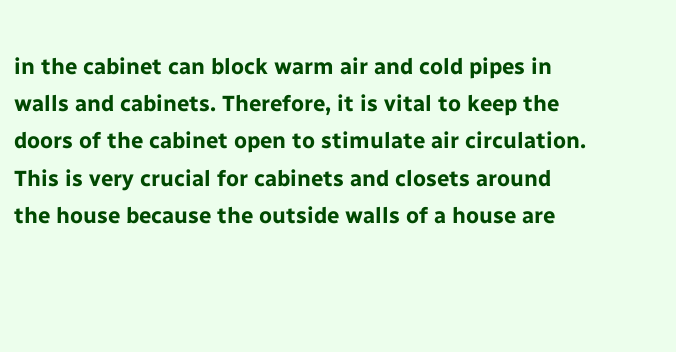in the cabinet can block warm air and cold pipes in walls and cabinets. Therefore, it is vital to keep the doors of the cabinet open to stimulate air circulation. This is very crucial for cabinets and closets around the house because the outside walls of a house are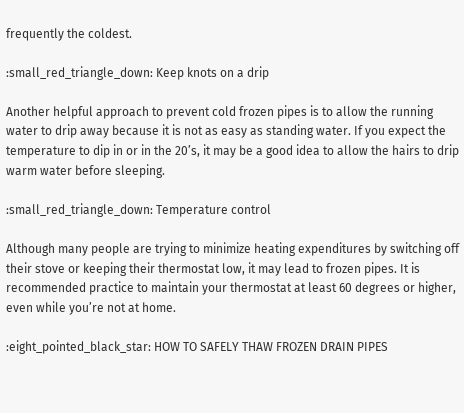frequently the coldest.

:small_red_triangle_down: Keep knots on a drip

Another helpful approach to prevent cold frozen pipes is to allow the running water to drip away because it is not as easy as standing water. If you expect the temperature to dip in or in the 20’s, it may be a good idea to allow the hairs to drip warm water before sleeping.

:small_red_triangle_down: Temperature control

Although many people are trying to minimize heating expenditures by switching off their stove or keeping their thermostat low, it may lead to frozen pipes. It is recommended practice to maintain your thermostat at least 60 degrees or higher, even while you’re not at home.

:eight_pointed_black_star: HOW TO SAFELY THAW FROZEN DRAIN PIPES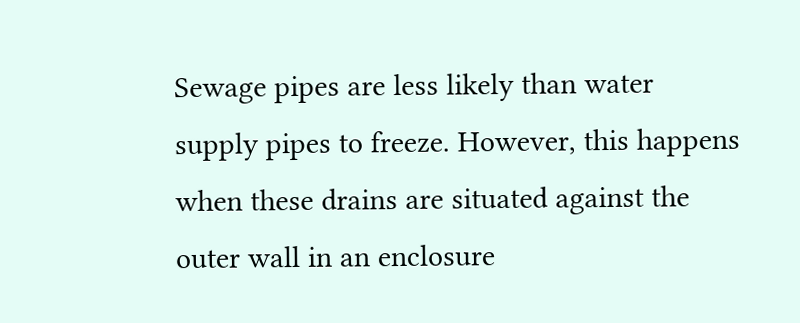Sewage pipes are less likely than water supply pipes to freeze. However, this happens when these drains are situated against the outer wall in an enclosure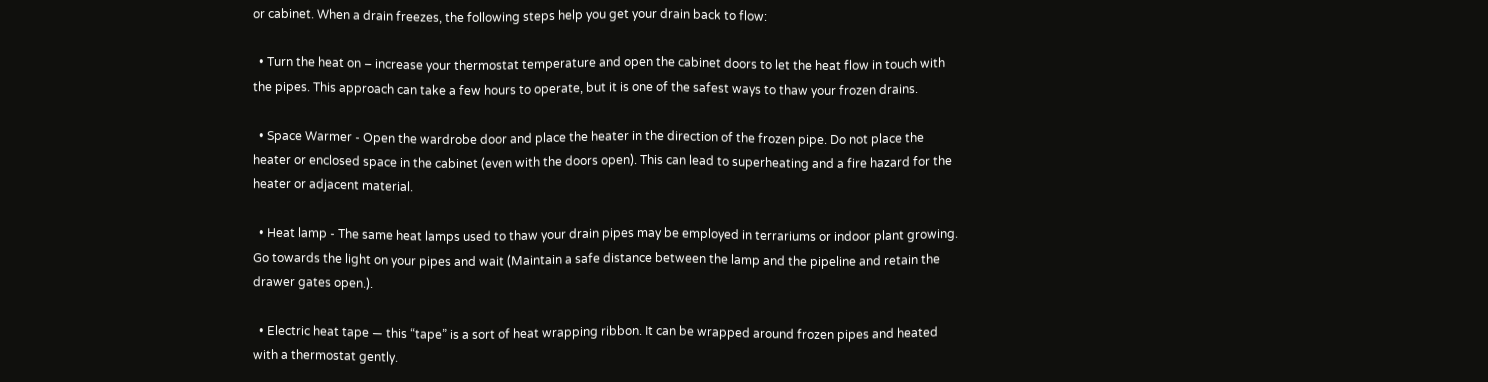or cabinet. When a drain freezes, the following steps help you get your drain back to flow:

  • Turn the heat on – increase your thermostat temperature and open the cabinet doors to let the heat flow in touch with the pipes. This approach can take a few hours to operate, but it is one of the safest ways to thaw your frozen drains.

  • Space Warmer - Open the wardrobe door and place the heater in the direction of the frozen pipe. Do not place the heater or enclosed space in the cabinet (even with the doors open). This can lead to superheating and a fire hazard for the heater or adjacent material.

  • Heat lamp - The same heat lamps used to thaw your drain pipes may be employed in terrariums or indoor plant growing. Go towards the light on your pipes and wait (Maintain a safe distance between the lamp and the pipeline and retain the drawer gates open.).

  • Electric heat tape — this “tape” is a sort of heat wrapping ribbon. It can be wrapped around frozen pipes and heated with a thermostat gently.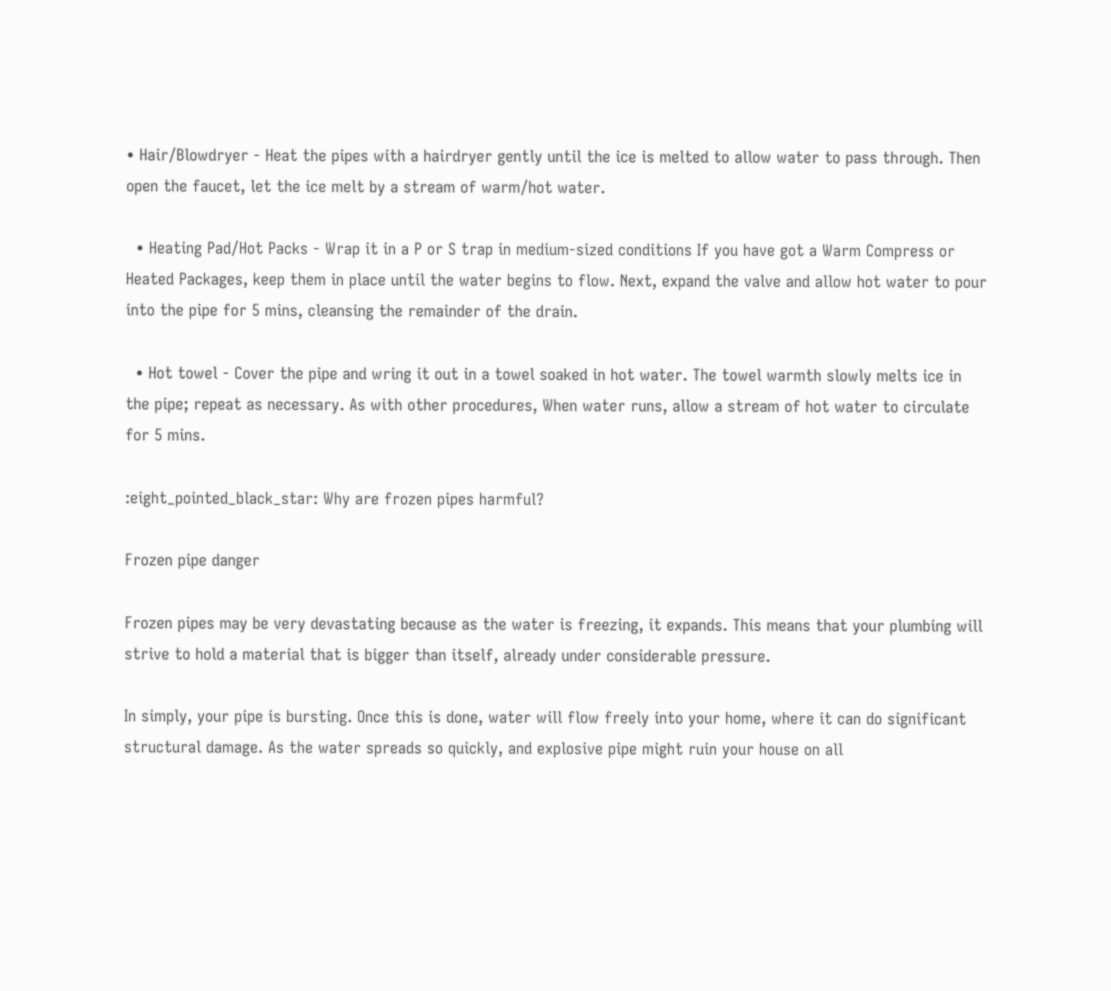• Hair/Blowdryer - Heat the pipes with a hairdryer gently until the ice is melted to allow water to pass through. Then open the faucet, let the ice melt by a stream of warm/hot water.

  • Heating Pad/Hot Packs - Wrap it in a P or S trap in medium-sized conditions If you have got a Warm Compress or Heated Packages, keep them in place until the water begins to flow. Next, expand the valve and allow hot water to pour into the pipe for 5 mins, cleansing the remainder of the drain.

  • Hot towel - Cover the pipe and wring it out in a towel soaked in hot water. The towel warmth slowly melts ice in the pipe; repeat as necessary. As with other procedures, When water runs, allow a stream of hot water to circulate for 5 mins.

:eight_pointed_black_star: Why are frozen pipes harmful?

Frozen pipe danger

Frozen pipes may be very devastating because as the water is freezing, it expands. This means that your plumbing will strive to hold a material that is bigger than itself, already under considerable pressure.

In simply, your pipe is bursting. Once this is done, water will flow freely into your home, where it can do significant structural damage. As the water spreads so quickly, and explosive pipe might ruin your house on all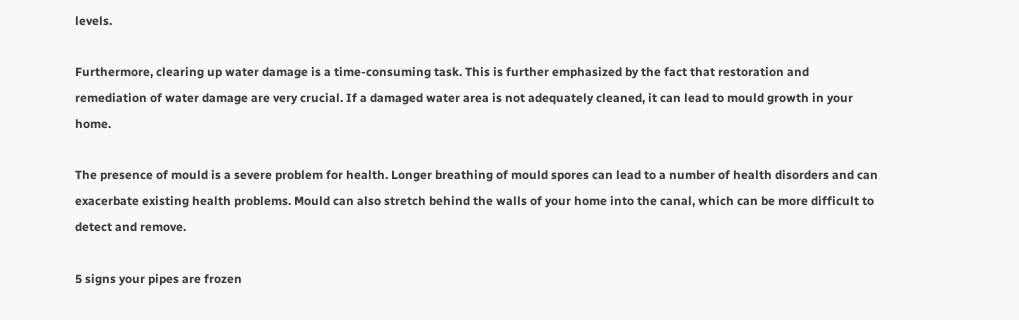levels.

Furthermore, clearing up water damage is a time-consuming task. This is further emphasized by the fact that restoration and remediation of water damage are very crucial. If a damaged water area is not adequately cleaned, it can lead to mould growth in your home.

The presence of mould is a severe problem for health. Longer breathing of mould spores can lead to a number of health disorders and can exacerbate existing health problems. Mould can also stretch behind the walls of your home into the canal, which can be more difficult to detect and remove.

5 signs your pipes are frozen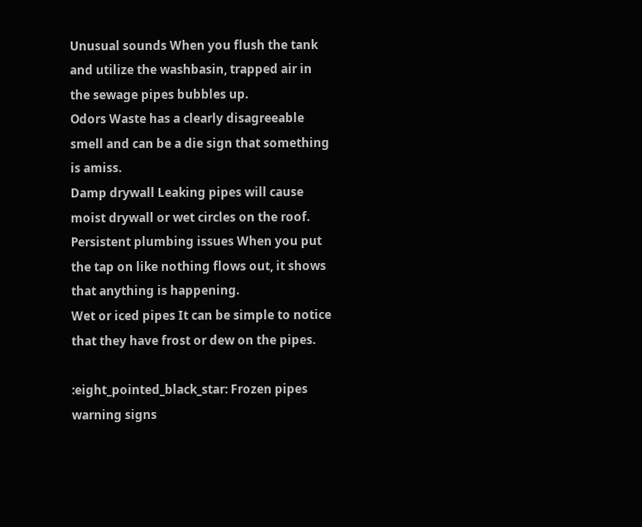Unusual sounds When you flush the tank and utilize the washbasin, trapped air in the sewage pipes bubbles up.
Odors Waste has a clearly disagreeable smell and can be a die sign that something is amiss.
Damp drywall Leaking pipes will cause moist drywall or wet circles on the roof.
Persistent plumbing issues When you put the tap on like nothing flows out, it shows that anything is happening.
Wet or iced pipes It can be simple to notice that they have frost or dew on the pipes.

:eight_pointed_black_star: Frozen pipes warning signs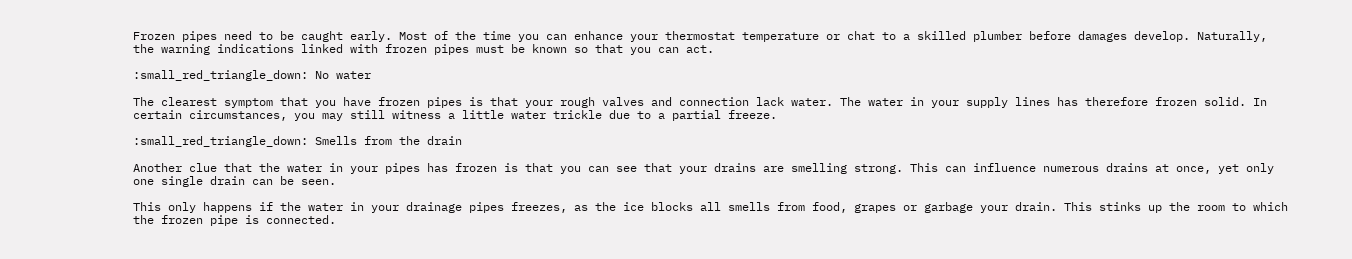Frozen pipes need to be caught early. Most of the time you can enhance your thermostat temperature or chat to a skilled plumber before damages develop. Naturally, the warning indications linked with frozen pipes must be known so that you can act.

:small_red_triangle_down: No water

The clearest symptom that you have frozen pipes is that your rough valves and connection lack water. The water in your supply lines has therefore frozen solid. In certain circumstances, you may still witness a little water trickle due to a partial freeze.

:small_red_triangle_down: Smells from the drain

Another clue that the water in your pipes has frozen is that you can see that your drains are smelling strong. This can influence numerous drains at once, yet only one single drain can be seen.

This only happens if the water in your drainage pipes freezes, as the ice blocks all smells from food, grapes or garbage your drain. This stinks up the room to which the frozen pipe is connected.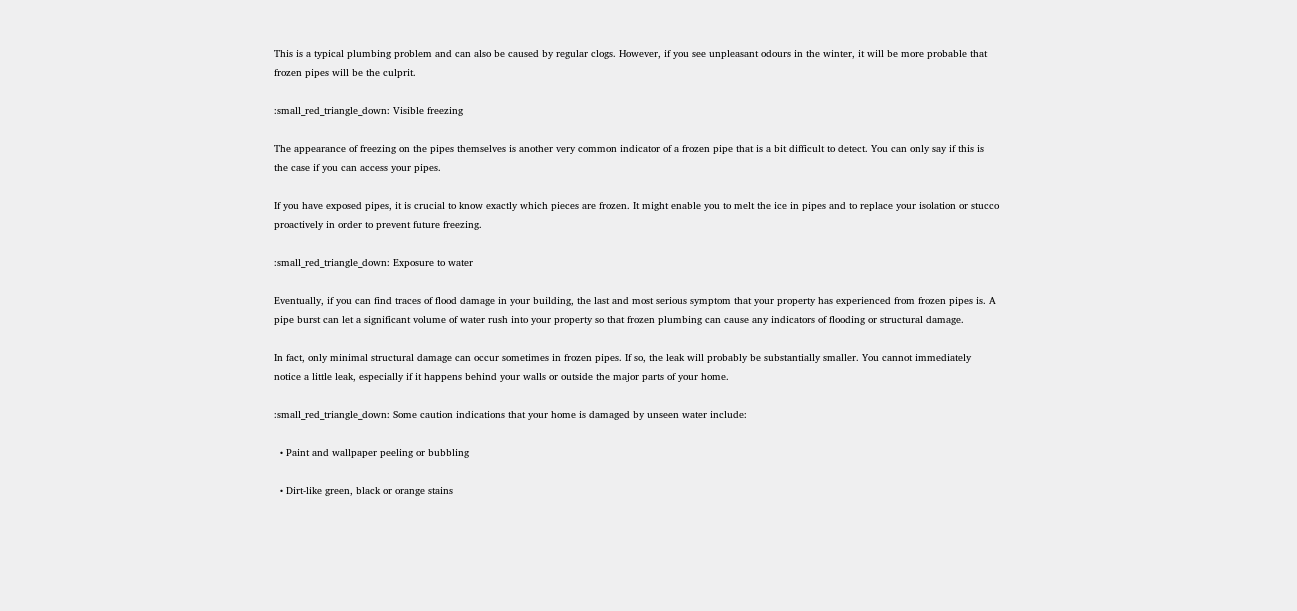This is a typical plumbing problem and can also be caused by regular clogs. However, if you see unpleasant odours in the winter, it will be more probable that frozen pipes will be the culprit.

:small_red_triangle_down: Visible freezing

The appearance of freezing on the pipes themselves is another very common indicator of a frozen pipe that is a bit difficult to detect. You can only say if this is the case if you can access your pipes.

If you have exposed pipes, it is crucial to know exactly which pieces are frozen. It might enable you to melt the ice in pipes and to replace your isolation or stucco proactively in order to prevent future freezing.

:small_red_triangle_down: Exposure to water

Eventually, if you can find traces of flood damage in your building, the last and most serious symptom that your property has experienced from frozen pipes is. A pipe burst can let a significant volume of water rush into your property so that frozen plumbing can cause any indicators of flooding or structural damage.

In fact, only minimal structural damage can occur sometimes in frozen pipes. If so, the leak will probably be substantially smaller. You cannot immediately notice a little leak, especially if it happens behind your walls or outside the major parts of your home.

:small_red_triangle_down: Some caution indications that your home is damaged by unseen water include:

  • Paint and wallpaper peeling or bubbling

  • Dirt-like green, black or orange stains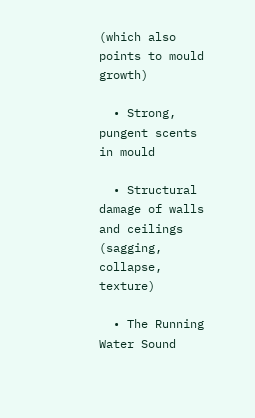(which also points to mould growth)

  • Strong, pungent scents in mould

  • Structural damage of walls and ceilings (sagging, collapse, texture)

  • The Running Water Sound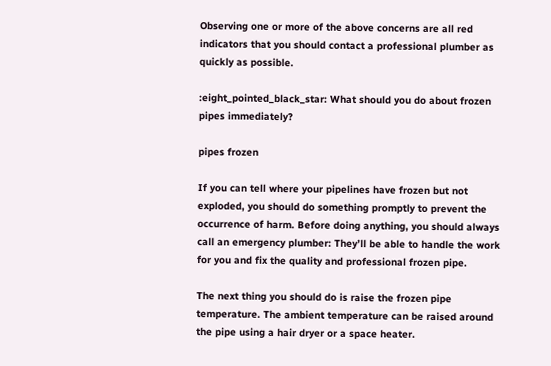Observing one or more of the above concerns are all red indicators that you should contact a professional plumber as quickly as possible.

:eight_pointed_black_star: What should you do about frozen pipes immediately?

pipes frozen

If you can tell where your pipelines have frozen but not exploded, you should do something promptly to prevent the occurrence of harm. Before doing anything, you should always call an emergency plumber: They’ll be able to handle the work for you and fix the quality and professional frozen pipe.

The next thing you should do is raise the frozen pipe temperature. The ambient temperature can be raised around the pipe using a hair dryer or a space heater.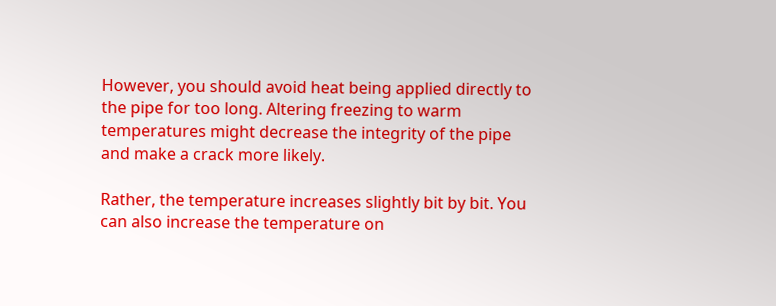However, you should avoid heat being applied directly to the pipe for too long. Altering freezing to warm temperatures might decrease the integrity of the pipe and make a crack more likely.

Rather, the temperature increases slightly bit by bit. You can also increase the temperature on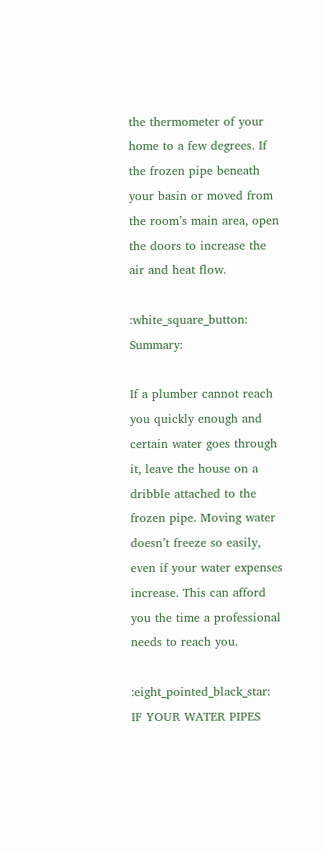the thermometer of your home to a few degrees. If the frozen pipe beneath your basin or moved from the room’s main area, open the doors to increase the air and heat flow.

:white_square_button: Summary:

If a plumber cannot reach you quickly enough and certain water goes through it, leave the house on a dribble attached to the frozen pipe. Moving water doesn’t freeze so easily, even if your water expenses increase. This can afford you the time a professional needs to reach you.

:eight_pointed_black_star: IF YOUR WATER PIPES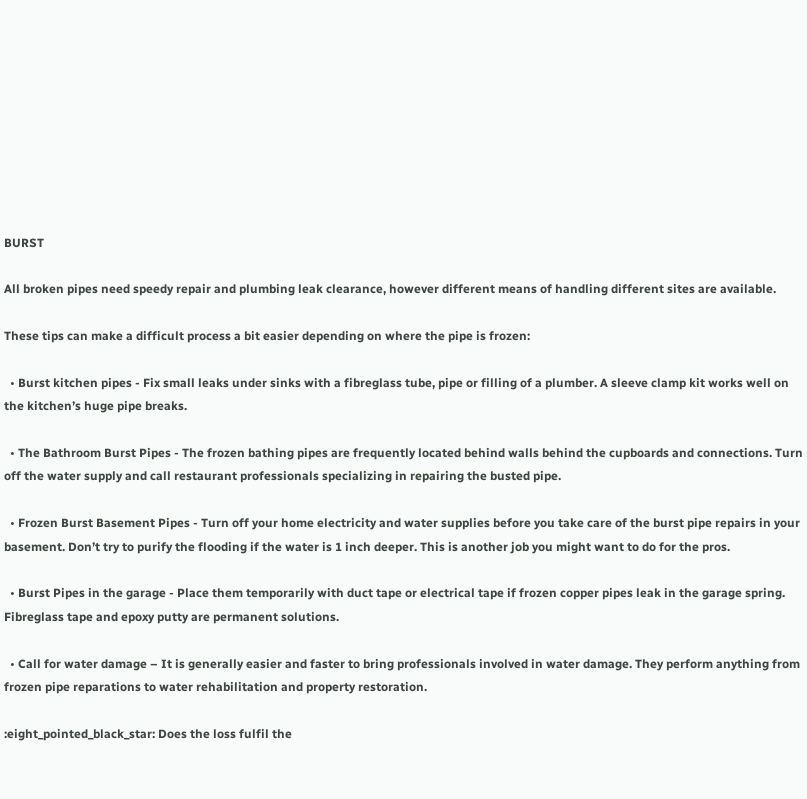BURST

All broken pipes need speedy repair and plumbing leak clearance, however different means of handling different sites are available.

These tips can make a difficult process a bit easier depending on where the pipe is frozen:

  • Burst kitchen pipes - Fix small leaks under sinks with a fibreglass tube, pipe or filling of a plumber. A sleeve clamp kit works well on the kitchen’s huge pipe breaks.

  • The Bathroom Burst Pipes - The frozen bathing pipes are frequently located behind walls behind the cupboards and connections. Turn off the water supply and call restaurant professionals specializing in repairing the busted pipe.

  • Frozen Burst Basement Pipes - Turn off your home electricity and water supplies before you take care of the burst pipe repairs in your basement. Don’t try to purify the flooding if the water is 1 inch deeper. This is another job you might want to do for the pros.

  • Burst Pipes in the garage - Place them temporarily with duct tape or electrical tape if frozen copper pipes leak in the garage spring. Fibreglass tape and epoxy putty are permanent solutions.

  • Call for water damage – It is generally easier and faster to bring professionals involved in water damage. They perform anything from frozen pipe reparations to water rehabilitation and property restoration.

:eight_pointed_black_star: Does the loss fulfil the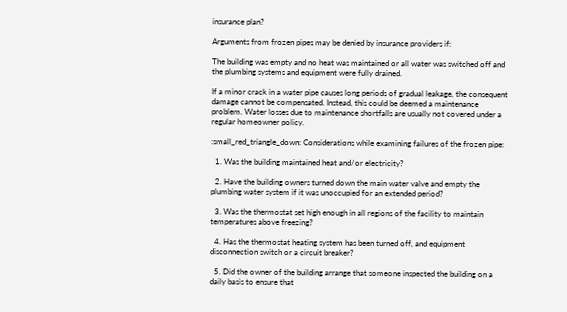insurance plan?

Arguments from frozen pipes may be denied by insurance providers if:

The building was empty and no heat was maintained or all water was switched off and the plumbing systems and equipment were fully drained.

If a minor crack in a water pipe causes long periods of gradual leakage, the consequent damage cannot be compensated. Instead, this could be deemed a maintenance problem. Water losses due to maintenance shortfalls are usually not covered under a regular homeowner policy.

:small_red_triangle_down: Considerations while examining failures of the frozen pipe:

  1. Was the building maintained heat and/or electricity?

  2. Have the building owners turned down the main water valve and empty the plumbing water system if it was unoccupied for an extended period?

  3. Was the thermostat set high enough in all regions of the facility to maintain temperatures above freezing?

  4. Has the thermostat heating system has been turned off, and equipment disconnection switch or a circuit breaker?

  5. Did the owner of the building arrange that someone inspected the building on a daily basis to ensure that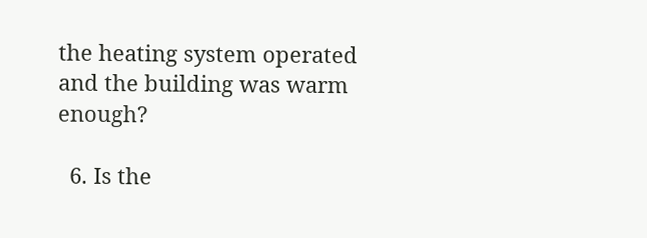the heating system operated and the building was warm enough?

  6. Is the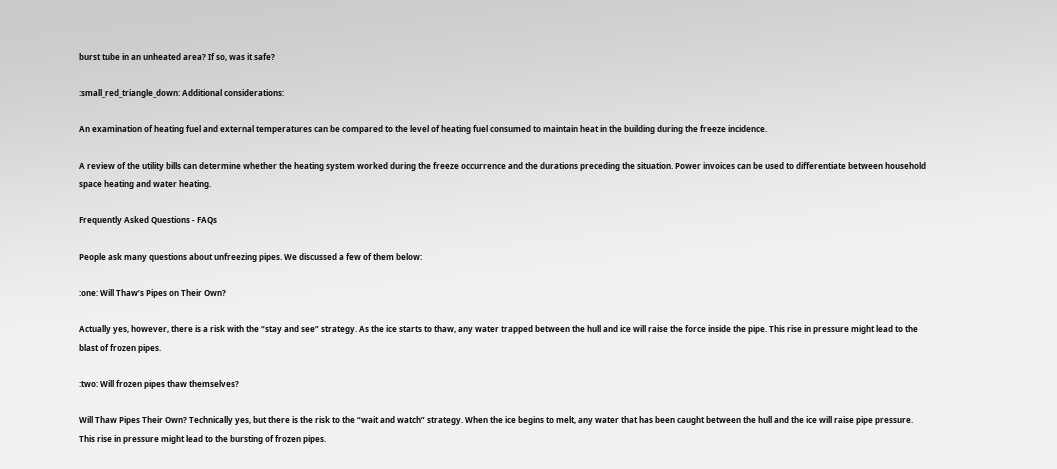burst tube in an unheated area? If so, was it safe?

:small_red_triangle_down: Additional considerations:

An examination of heating fuel and external temperatures can be compared to the level of heating fuel consumed to maintain heat in the building during the freeze incidence.

A review of the utility bills can determine whether the heating system worked during the freeze occurrence and the durations preceding the situation. Power invoices can be used to differentiate between household space heating and water heating.

Frequently Asked Questions - FAQs

People ask many questions about unfreezing pipes. We discussed a few of them below:

:one: Will Thaw’s Pipes on Their Own?

Actually yes, however, there is a risk with the “stay and see” strategy. As the ice starts to thaw, any water trapped between the hull and ice will raise the force inside the pipe. This rise in pressure might lead to the blast of frozen pipes.

:two: Will frozen pipes thaw themselves?

Will Thaw Pipes Their Own? Technically yes, but there is the risk to the “wait and watch” strategy. When the ice begins to melt, any water that has been caught between the hull and the ice will raise pipe pressure. This rise in pressure might lead to the bursting of frozen pipes.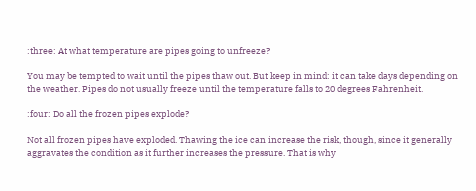:three: At what temperature are pipes going to unfreeze?

You may be tempted to wait until the pipes thaw out. But keep in mind: it can take days depending on the weather. Pipes do not usually freeze until the temperature falls to 20 degrees Fahrenheit.

:four: Do all the frozen pipes explode?

Not all frozen pipes have exploded. Thawing the ice can increase the risk, though, since it generally aggravates the condition as it further increases the pressure. That is why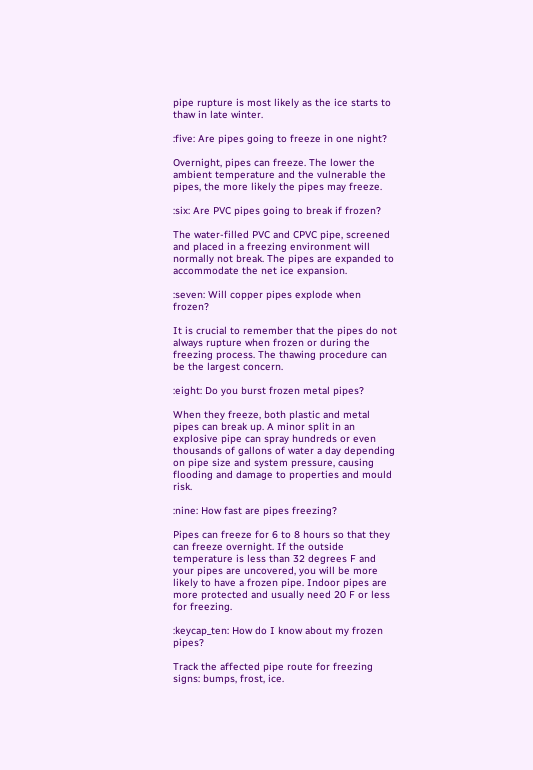pipe rupture is most likely as the ice starts to thaw in late winter.

:five: Are pipes going to freeze in one night?

Overnight, pipes can freeze. The lower the ambient temperature and the vulnerable the pipes, the more likely the pipes may freeze.

:six: Are PVC pipes going to break if frozen?

The water-filled PVC and CPVC pipe, screened and placed in a freezing environment will normally not break. The pipes are expanded to accommodate the net ice expansion.

:seven: Will copper pipes explode when frozen?

It is crucial to remember that the pipes do not always rupture when frozen or during the freezing process. The thawing procedure can be the largest concern.

:eight: Do you burst frozen metal pipes?

When they freeze, both plastic and metal pipes can break up. A minor split in an explosive pipe can spray hundreds or even thousands of gallons of water a day depending on pipe size and system pressure, causing flooding and damage to properties and mould risk.

:nine: How fast are pipes freezing?

Pipes can freeze for 6 to 8 hours so that they can freeze overnight. If the outside temperature is less than 32 degrees F and your pipes are uncovered, you will be more likely to have a frozen pipe. Indoor pipes are more protected and usually need 20 F or less for freezing.

:keycap_ten: How do I know about my frozen pipes?

Track the affected pipe route for freezing signs: bumps, frost, ice.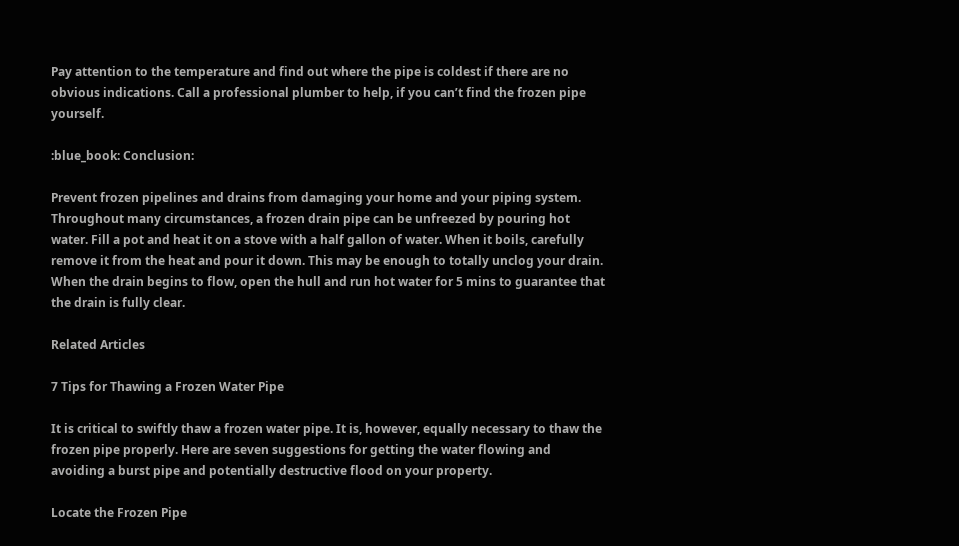Pay attention to the temperature and find out where the pipe is coldest if there are no obvious indications. Call a professional plumber to help, if you can’t find the frozen pipe yourself.

:blue_book: Conclusion:

Prevent frozen pipelines and drains from damaging your home and your piping system. Throughout many circumstances, a frozen drain pipe can be unfreezed by pouring hot water. Fill a pot and heat it on a stove with a half gallon of water. When it boils, carefully remove it from the heat and pour it down. This may be enough to totally unclog your drain. When the drain begins to flow, open the hull and run hot water for 5 mins to guarantee that the drain is fully clear.

Related Articles

7 Tips for Thawing a Frozen Water Pipe

It is critical to swiftly thaw a frozen water pipe. It is, however, equally necessary to thaw the frozen pipe properly. Here are seven suggestions for getting the water flowing and avoiding a burst pipe and potentially destructive flood on your property.

Locate the Frozen Pipe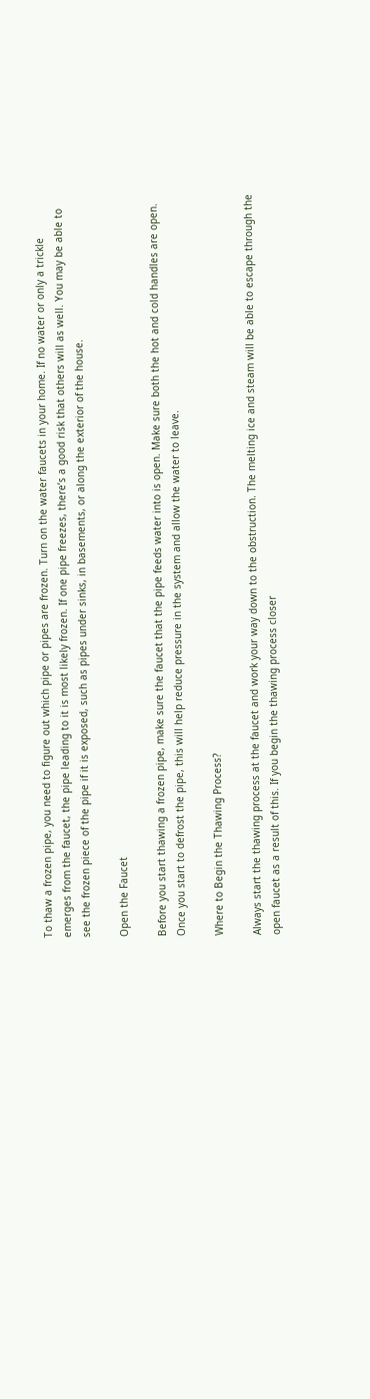To thaw a frozen pipe, you need to figure out which pipe or pipes are frozen. Turn on the water faucets in your home. If no water or only a trickle emerges from the faucet, the pipe leading to it is most likely frozen. If one pipe freezes, there’s a good risk that others will as well. You may be able to see the frozen piece of the pipe if it is exposed, such as pipes under sinks, in basements, or along the exterior of the house.

Open the Faucet

Before you start thawing a frozen pipe, make sure the faucet that the pipe feeds water into is open. Make sure both the hot and cold handles are open. Once you start to defrost the pipe, this will help reduce pressure in the system and allow the water to leave.

Where to Begin the Thawing Process?

Always start the thawing process at the faucet and work your way down to the obstruction. The melting ice and steam will be able to escape through the open faucet as a result of this. If you begin the thawing process closer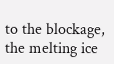to the blockage, the melting ice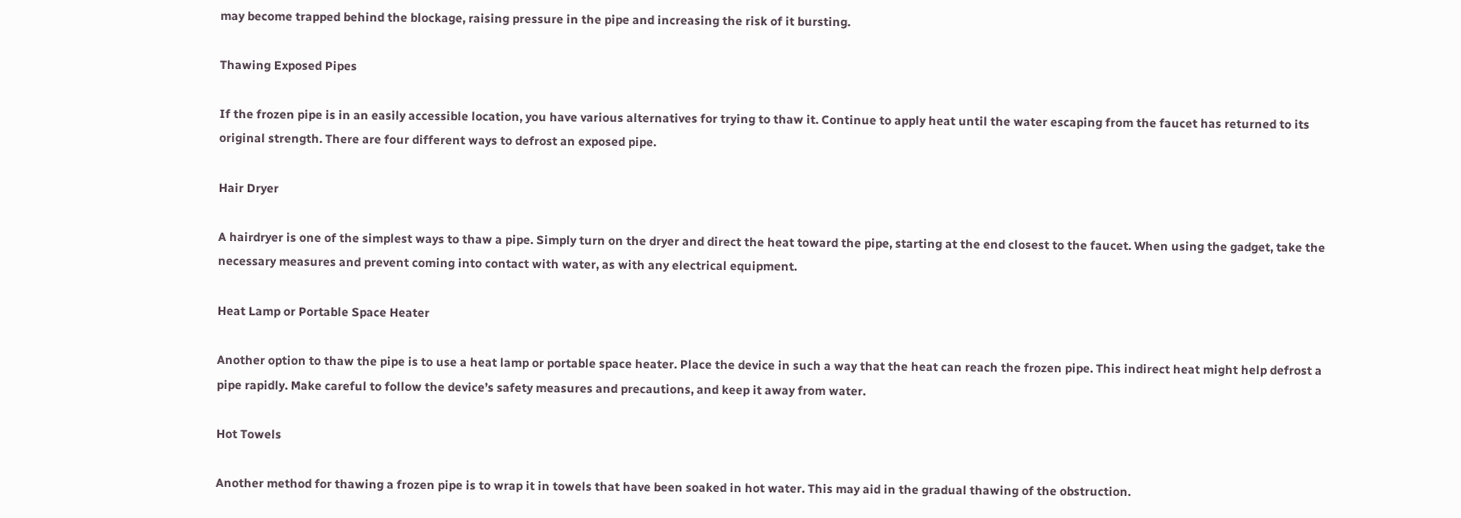may become trapped behind the blockage, raising pressure in the pipe and increasing the risk of it bursting.

Thawing Exposed Pipes

If the frozen pipe is in an easily accessible location, you have various alternatives for trying to thaw it. Continue to apply heat until the water escaping from the faucet has returned to its original strength. There are four different ways to defrost an exposed pipe.

Hair Dryer

A hairdryer is one of the simplest ways to thaw a pipe. Simply turn on the dryer and direct the heat toward the pipe, starting at the end closest to the faucet. When using the gadget, take the necessary measures and prevent coming into contact with water, as with any electrical equipment.

Heat Lamp or Portable Space Heater

Another option to thaw the pipe is to use a heat lamp or portable space heater. Place the device in such a way that the heat can reach the frozen pipe. This indirect heat might help defrost a pipe rapidly. Make careful to follow the device’s safety measures and precautions, and keep it away from water.

Hot Towels

Another method for thawing a frozen pipe is to wrap it in towels that have been soaked in hot water. This may aid in the gradual thawing of the obstruction.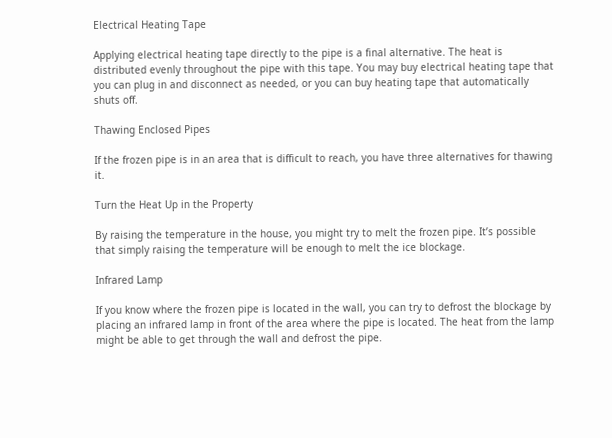Electrical Heating Tape

Applying electrical heating tape directly to the pipe is a final alternative. The heat is distributed evenly throughout the pipe with this tape. You may buy electrical heating tape that you can plug in and disconnect as needed, or you can buy heating tape that automatically shuts off.

Thawing Enclosed Pipes

If the frozen pipe is in an area that is difficult to reach, you have three alternatives for thawing it.

Turn the Heat Up in the Property

By raising the temperature in the house, you might try to melt the frozen pipe. It’s possible that simply raising the temperature will be enough to melt the ice blockage.

Infrared Lamp

If you know where the frozen pipe is located in the wall, you can try to defrost the blockage by placing an infrared lamp in front of the area where the pipe is located. The heat from the lamp might be able to get through the wall and defrost the pipe.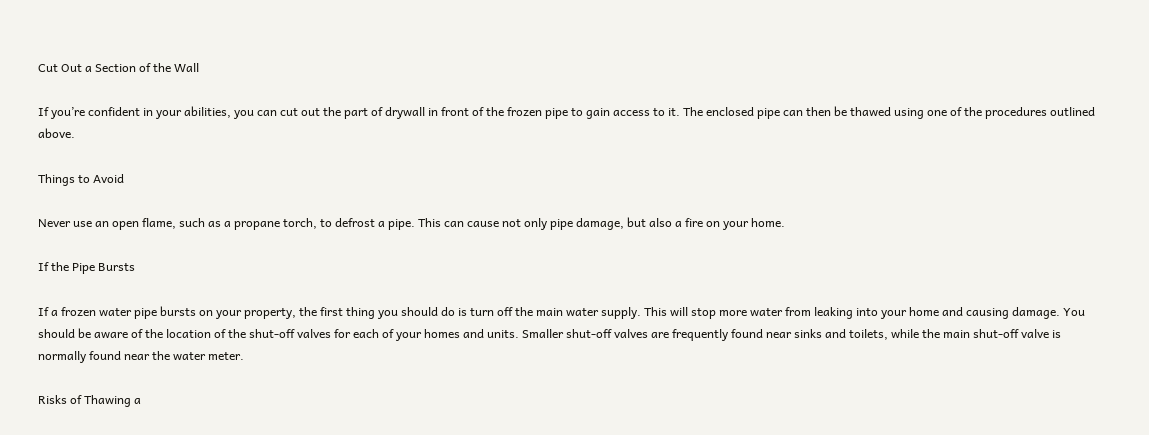Cut Out a Section of the Wall

If you’re confident in your abilities, you can cut out the part of drywall in front of the frozen pipe to gain access to it. The enclosed pipe can then be thawed using one of the procedures outlined above.

Things to Avoid

Never use an open flame, such as a propane torch, to defrost a pipe. This can cause not only pipe damage, but also a fire on your home.

If the Pipe Bursts

If a frozen water pipe bursts on your property, the first thing you should do is turn off the main water supply. This will stop more water from leaking into your home and causing damage. You should be aware of the location of the shut-off valves for each of your homes and units. Smaller shut-off valves are frequently found near sinks and toilets, while the main shut-off valve is normally found near the water meter.

Risks of Thawing a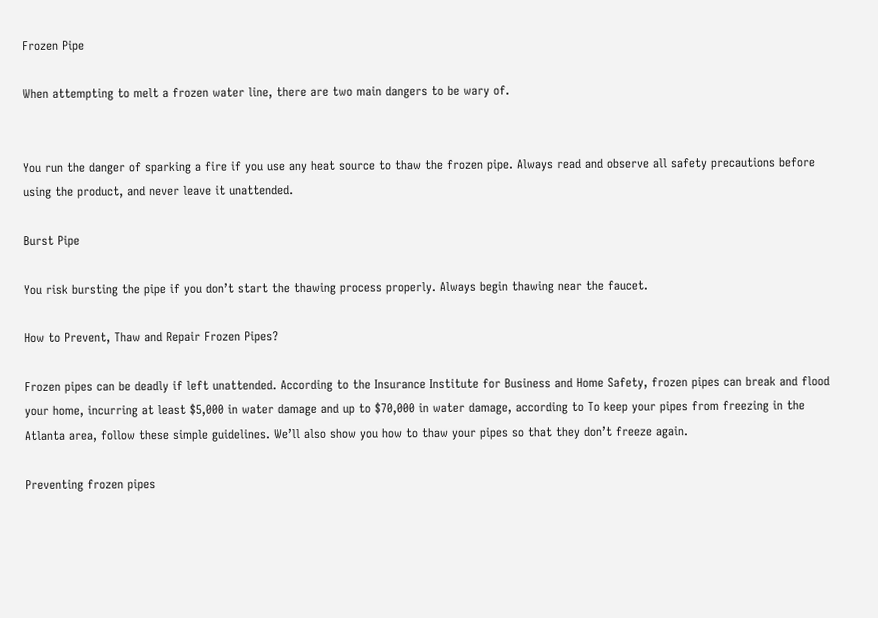Frozen Pipe

When attempting to melt a frozen water line, there are two main dangers to be wary of.


You run the danger of sparking a fire if you use any heat source to thaw the frozen pipe. Always read and observe all safety precautions before using the product, and never leave it unattended.

Burst Pipe

You risk bursting the pipe if you don’t start the thawing process properly. Always begin thawing near the faucet.

How to Prevent, Thaw and Repair Frozen Pipes?

Frozen pipes can be deadly if left unattended. According to the Insurance Institute for Business and Home Safety, frozen pipes can break and flood your home, incurring at least $5,000 in water damage and up to $70,000 in water damage, according to To keep your pipes from freezing in the Atlanta area, follow these simple guidelines. We’ll also show you how to thaw your pipes so that they don’t freeze again.

Preventing frozen pipes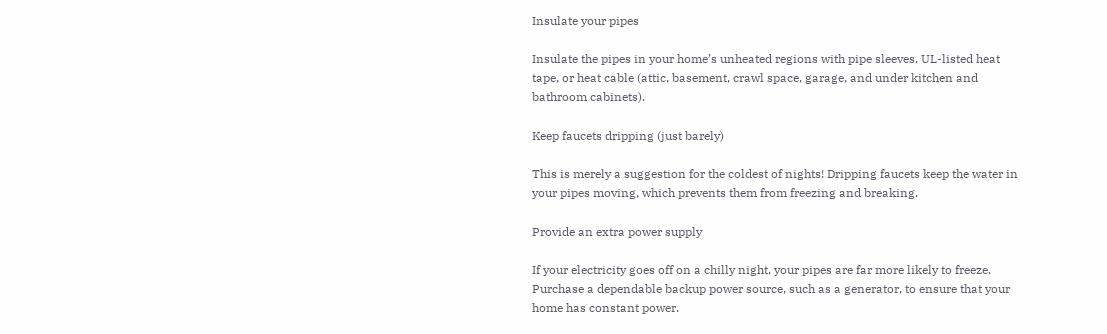Insulate your pipes

Insulate the pipes in your home’s unheated regions with pipe sleeves, UL-listed heat tape, or heat cable (attic, basement, crawl space, garage, and under kitchen and bathroom cabinets).

Keep faucets dripping (just barely)

This is merely a suggestion for the coldest of nights! Dripping faucets keep the water in your pipes moving, which prevents them from freezing and breaking.

Provide an extra power supply

If your electricity goes off on a chilly night, your pipes are far more likely to freeze. Purchase a dependable backup power source, such as a generator, to ensure that your home has constant power.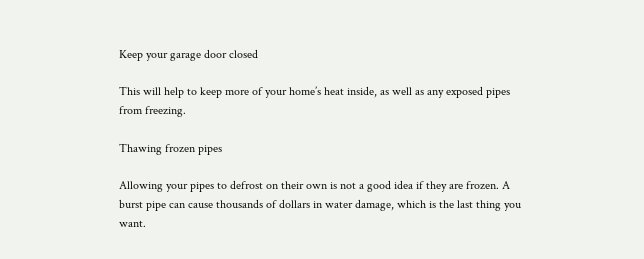Keep your garage door closed

This will help to keep more of your home’s heat inside, as well as any exposed pipes from freezing.

Thawing frozen pipes

Allowing your pipes to defrost on their own is not a good idea if they are frozen. A burst pipe can cause thousands of dollars in water damage, which is the last thing you want.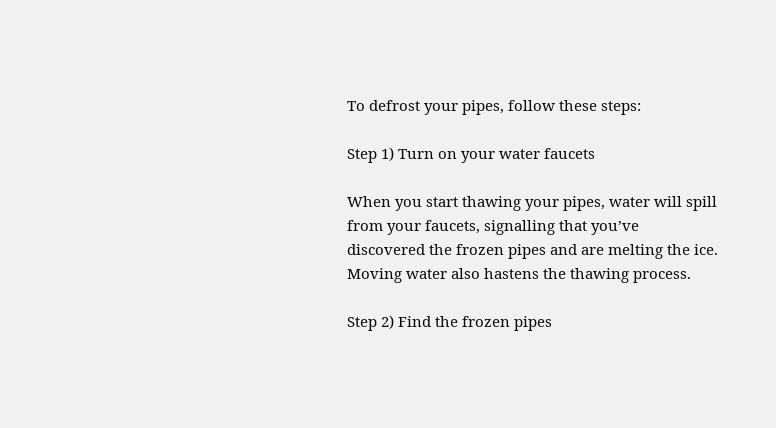To defrost your pipes, follow these steps:

Step 1) Turn on your water faucets

When you start thawing your pipes, water will spill from your faucets, signalling that you’ve discovered the frozen pipes and are melting the ice. Moving water also hastens the thawing process.

Step 2) Find the frozen pipes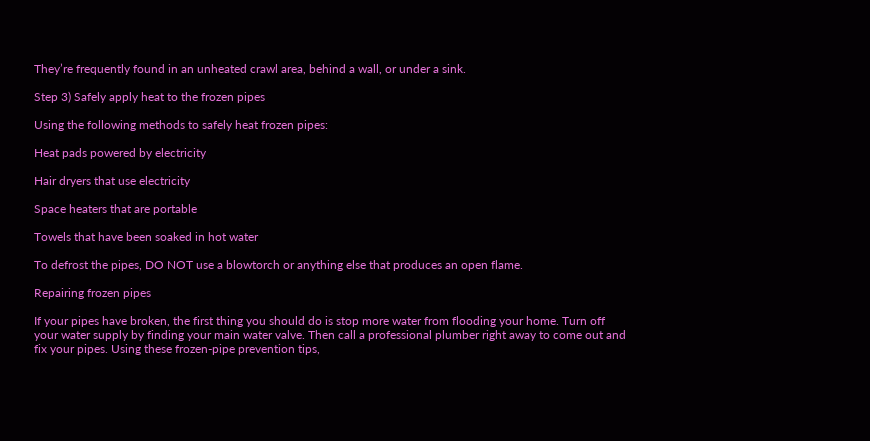They’re frequently found in an unheated crawl area, behind a wall, or under a sink.

Step 3) Safely apply heat to the frozen pipes

Using the following methods to safely heat frozen pipes:

Heat pads powered by electricity

Hair dryers that use electricity

Space heaters that are portable

Towels that have been soaked in hot water

To defrost the pipes, DO NOT use a blowtorch or anything else that produces an open flame.

Repairing frozen pipes

If your pipes have broken, the first thing you should do is stop more water from flooding your home. Turn off your water supply by finding your main water valve. Then call a professional plumber right away to come out and fix your pipes. Using these frozen-pipe prevention tips,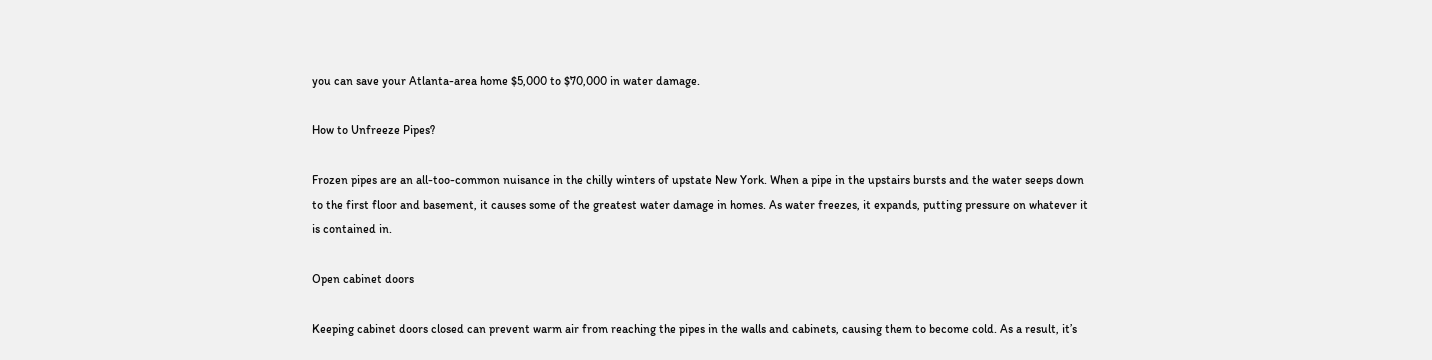you can save your Atlanta-area home $5,000 to $70,000 in water damage.

How to Unfreeze Pipes?

Frozen pipes are an all-too-common nuisance in the chilly winters of upstate New York. When a pipe in the upstairs bursts and the water seeps down to the first floor and basement, it causes some of the greatest water damage in homes. As water freezes, it expands, putting pressure on whatever it is contained in.

Open cabinet doors

Keeping cabinet doors closed can prevent warm air from reaching the pipes in the walls and cabinets, causing them to become cold. As a result, it’s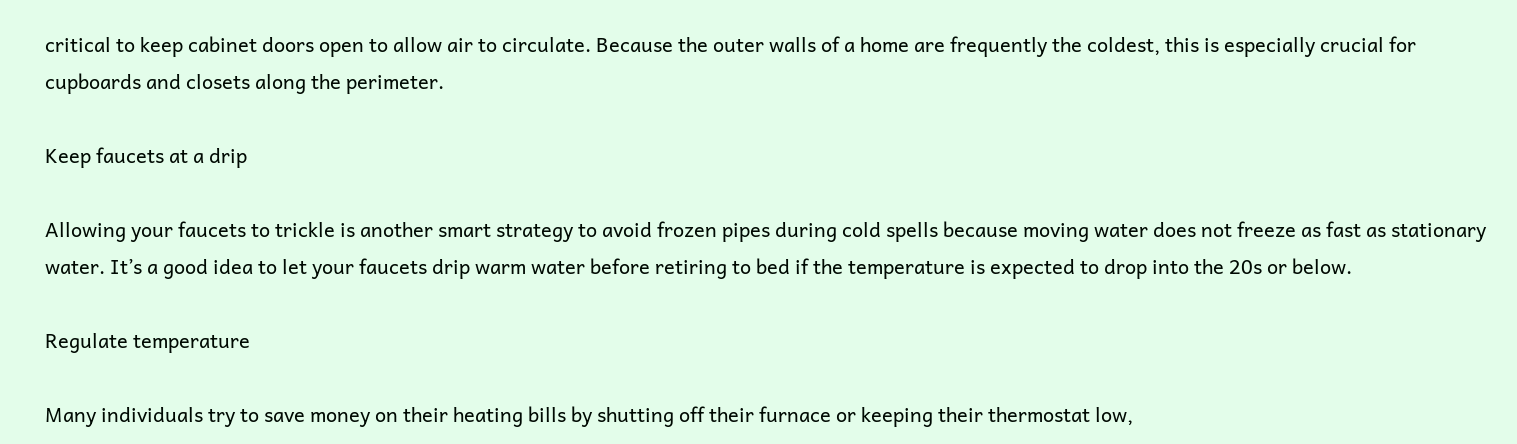critical to keep cabinet doors open to allow air to circulate. Because the outer walls of a home are frequently the coldest, this is especially crucial for cupboards and closets along the perimeter.

Keep faucets at a drip

Allowing your faucets to trickle is another smart strategy to avoid frozen pipes during cold spells because moving water does not freeze as fast as stationary water. It’s a good idea to let your faucets drip warm water before retiring to bed if the temperature is expected to drop into the 20s or below.

Regulate temperature

Many individuals try to save money on their heating bills by shutting off their furnace or keeping their thermostat low,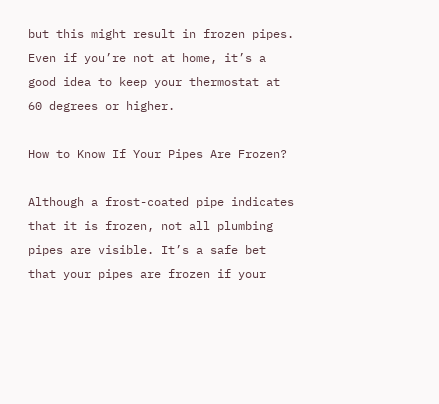but this might result in frozen pipes. Even if you’re not at home, it’s a good idea to keep your thermostat at 60 degrees or higher.

How to Know If Your Pipes Are Frozen?

Although a frost-coated pipe indicates that it is frozen, not all plumbing pipes are visible. It’s a safe bet that your pipes are frozen if your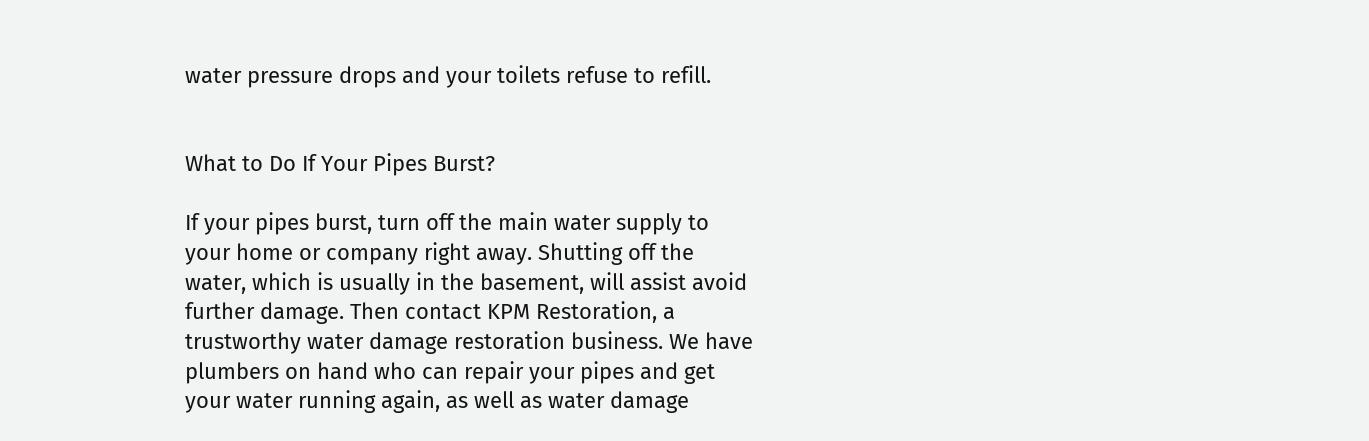water pressure drops and your toilets refuse to refill.


What to Do If Your Pipes Burst?

If your pipes burst, turn off the main water supply to your home or company right away. Shutting off the water, which is usually in the basement, will assist avoid further damage. Then contact KPM Restoration, a trustworthy water damage restoration business. We have plumbers on hand who can repair your pipes and get your water running again, as well as water damage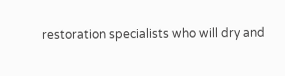restoration specialists who will dry and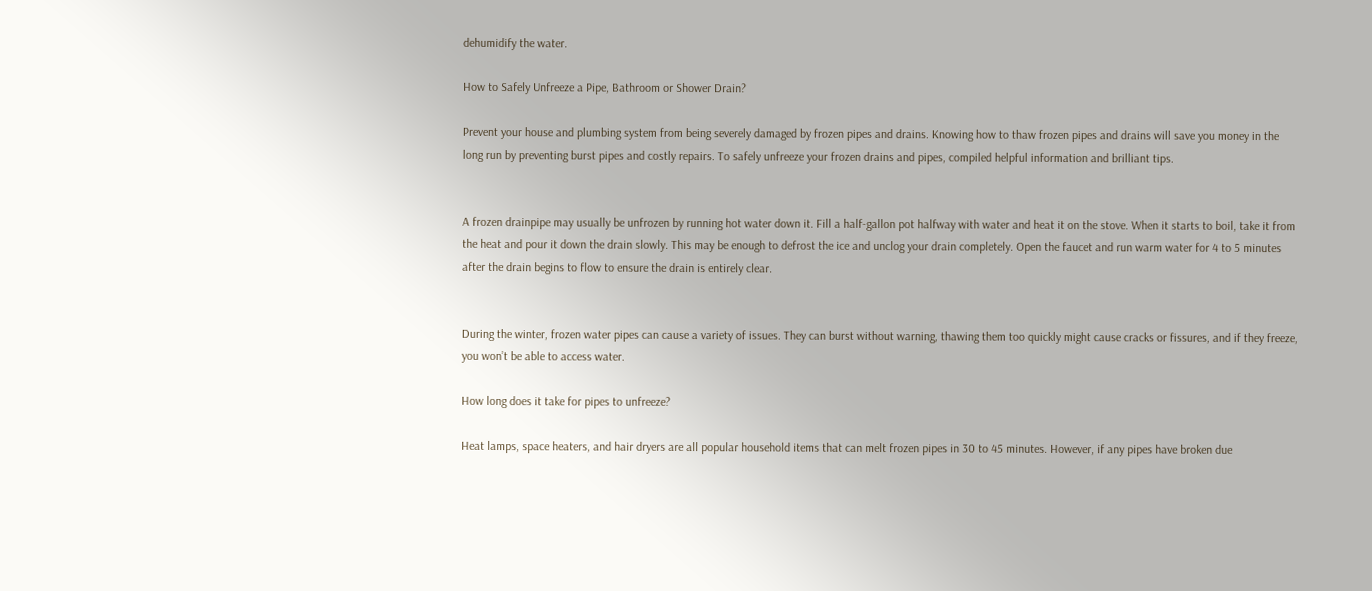dehumidify the water.

How to Safely Unfreeze a Pipe, Bathroom or Shower Drain?

Prevent your house and plumbing system from being severely damaged by frozen pipes and drains. Knowing how to thaw frozen pipes and drains will save you money in the long run by preventing burst pipes and costly repairs. To safely unfreeze your frozen drains and pipes, compiled helpful information and brilliant tips.


A frozen drainpipe may usually be unfrozen by running hot water down it. Fill a half-gallon pot halfway with water and heat it on the stove. When it starts to boil, take it from the heat and pour it down the drain slowly. This may be enough to defrost the ice and unclog your drain completely. Open the faucet and run warm water for 4 to 5 minutes after the drain begins to flow to ensure the drain is entirely clear.


During the winter, frozen water pipes can cause a variety of issues. They can burst without warning, thawing them too quickly might cause cracks or fissures, and if they freeze, you won’t be able to access water.

How long does it take for pipes to unfreeze?

Heat lamps, space heaters, and hair dryers are all popular household items that can melt frozen pipes in 30 to 45 minutes. However, if any pipes have broken due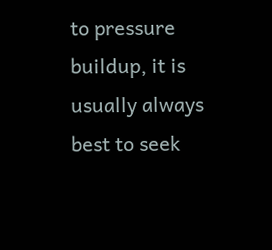to pressure buildup, it is usually always best to seek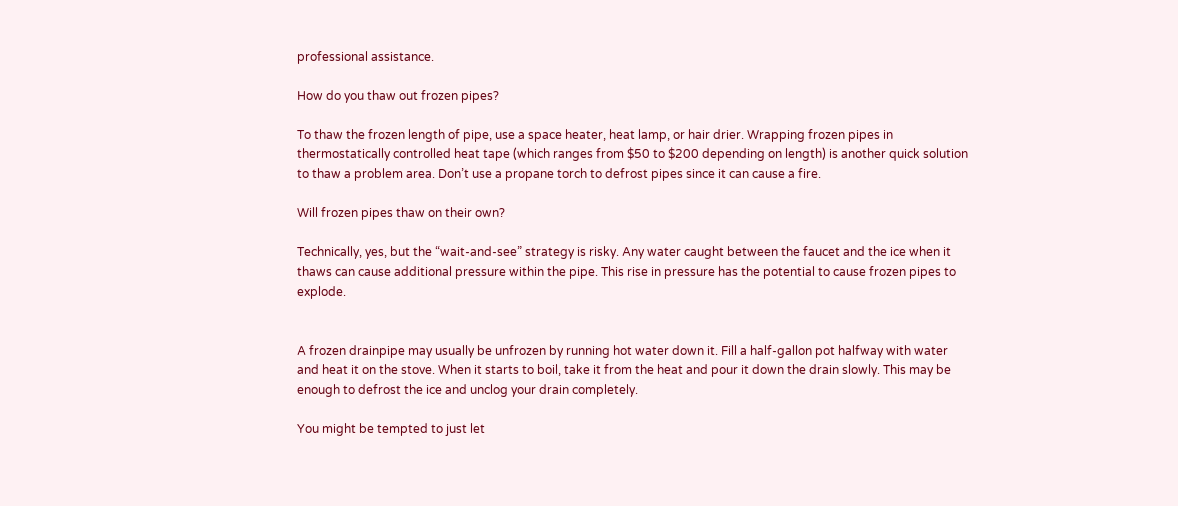professional assistance.

How do you thaw out frozen pipes?

To thaw the frozen length of pipe, use a space heater, heat lamp, or hair drier. Wrapping frozen pipes in thermostatically controlled heat tape (which ranges from $50 to $200 depending on length) is another quick solution to thaw a problem area. Don’t use a propane torch to defrost pipes since it can cause a fire.

Will frozen pipes thaw on their own?

Technically, yes, but the “wait-and-see” strategy is risky. Any water caught between the faucet and the ice when it thaws can cause additional pressure within the pipe. This rise in pressure has the potential to cause frozen pipes to explode.


A frozen drainpipe may usually be unfrozen by running hot water down it. Fill a half-gallon pot halfway with water and heat it on the stove. When it starts to boil, take it from the heat and pour it down the drain slowly. This may be enough to defrost the ice and unclog your drain completely.

You might be tempted to just let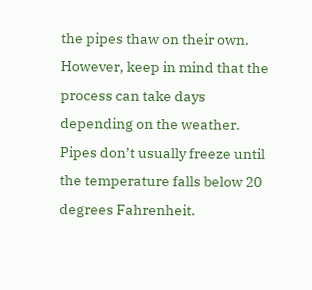the pipes thaw on their own. However, keep in mind that the process can take days depending on the weather. Pipes don’t usually freeze until the temperature falls below 20 degrees Fahrenheit.